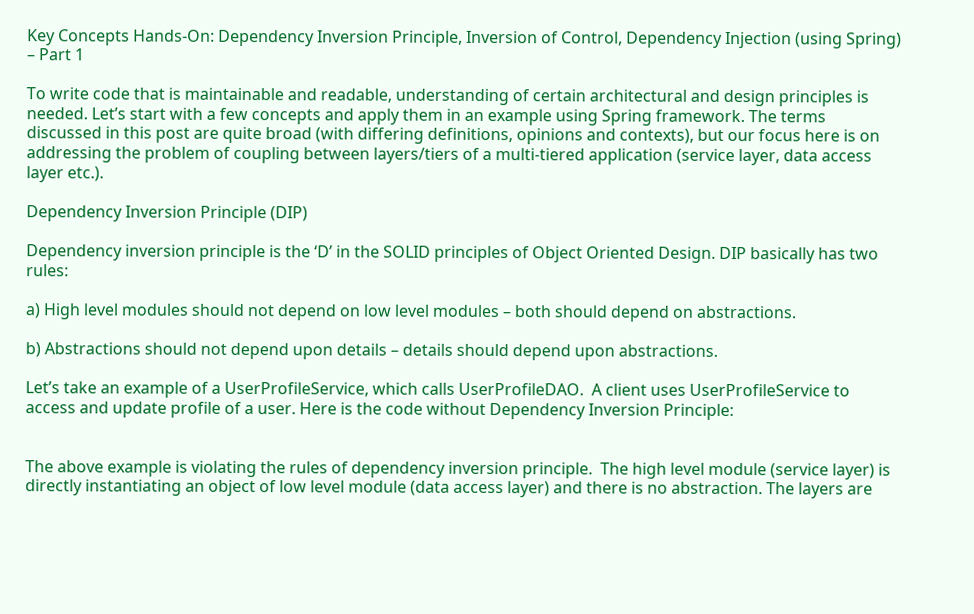Key Concepts Hands-On: Dependency Inversion Principle, Inversion of Control, Dependency Injection (using Spring) – Part 1

To write code that is maintainable and readable, understanding of certain architectural and design principles is needed. Let’s start with a few concepts and apply them in an example using Spring framework. The terms discussed in this post are quite broad (with differing definitions, opinions and contexts), but our focus here is on addressing the problem of coupling between layers/tiers of a multi-tiered application (service layer, data access layer etc.).

Dependency Inversion Principle (DIP)

Dependency inversion principle is the ‘D’ in the SOLID principles of Object Oriented Design. DIP basically has two rules:

a) High level modules should not depend on low level modules – both should depend on abstractions.

b) Abstractions should not depend upon details – details should depend upon abstractions.

Let’s take an example of a UserProfileService, which calls UserProfileDAO.  A client uses UserProfileService to access and update profile of a user. Here is the code without Dependency Inversion Principle:


The above example is violating the rules of dependency inversion principle.  The high level module (service layer) is directly instantiating an object of low level module (data access layer) and there is no abstraction. The layers are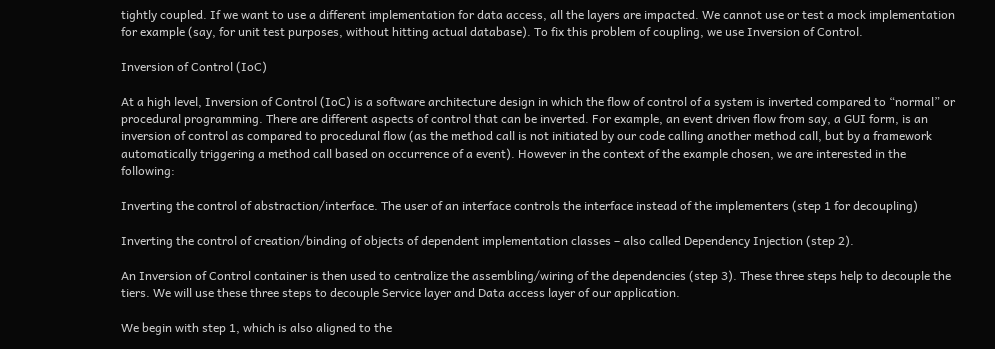tightly coupled. If we want to use a different implementation for data access, all the layers are impacted. We cannot use or test a mock implementation for example (say, for unit test purposes, without hitting actual database). To fix this problem of coupling, we use Inversion of Control.

Inversion of Control (IoC)

At a high level, Inversion of Control (IoC) is a software architecture design in which the flow of control of a system is inverted compared to “normal” or procedural programming. There are different aspects of control that can be inverted. For example, an event driven flow from say, a GUI form, is an inversion of control as compared to procedural flow (as the method call is not initiated by our code calling another method call, but by a framework automatically triggering a method call based on occurrence of a event). However in the context of the example chosen, we are interested in the following:

Inverting the control of abstraction/interface. The user of an interface controls the interface instead of the implementers (step 1 for decoupling)

Inverting the control of creation/binding of objects of dependent implementation classes – also called Dependency Injection (step 2).

An Inversion of Control container is then used to centralize the assembling/wiring of the dependencies (step 3). These three steps help to decouple the tiers. We will use these three steps to decouple Service layer and Data access layer of our application.

We begin with step 1, which is also aligned to the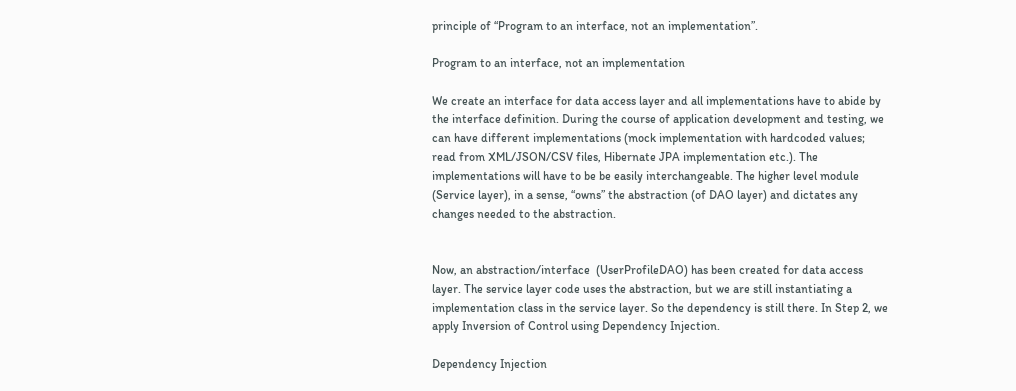principle of “Program to an interface, not an implementation”.

Program to an interface, not an implementation

We create an interface for data access layer and all implementations have to abide by the interface definition. During the course of application development and testing, we can have different implementations (mock implementation with hardcoded values; read from XML/JSON/CSV files, Hibernate JPA implementation etc.). The implementations will have to be be easily interchangeable. The higher level module (Service layer), in a sense, “owns” the abstraction (of DAO layer) and dictates any changes needed to the abstraction.


Now, an abstraction/interface  (UserProfileDAO) has been created for data access layer. The service layer code uses the abstraction, but we are still instantiating a implementation class in the service layer. So the dependency is still there. In Step 2, we apply Inversion of Control using Dependency Injection.

Dependency Injection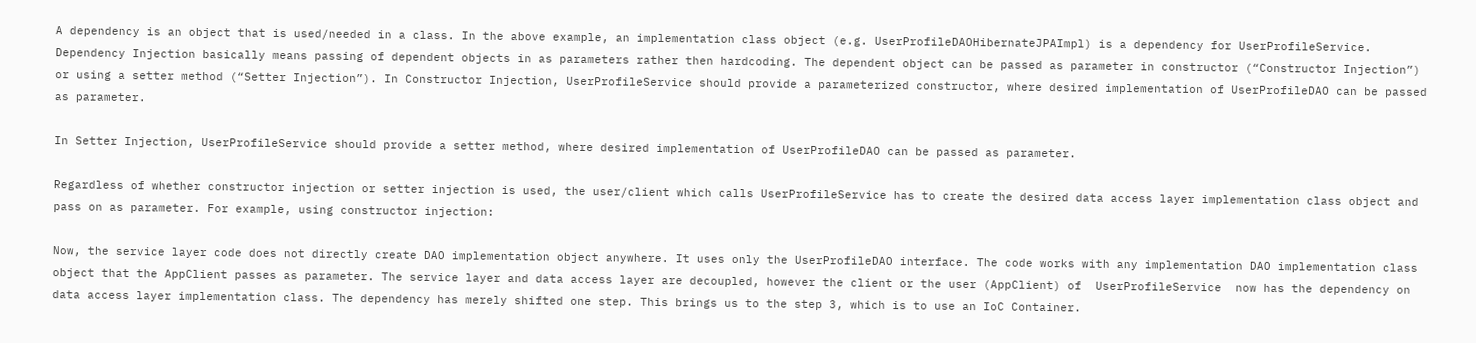A dependency is an object that is used/needed in a class. In the above example, an implementation class object (e.g. UserProfileDAOHibernateJPAImpl) is a dependency for UserProfileService. Dependency Injection basically means passing of dependent objects in as parameters rather then hardcoding. The dependent object can be passed as parameter in constructor (“Constructor Injection”) or using a setter method (“Setter Injection”). In Constructor Injection, UserProfileService should provide a parameterized constructor, where desired implementation of UserProfileDAO can be passed as parameter.

In Setter Injection, UserProfileService should provide a setter method, where desired implementation of UserProfileDAO can be passed as parameter.

Regardless of whether constructor injection or setter injection is used, the user/client which calls UserProfileService has to create the desired data access layer implementation class object and pass on as parameter. For example, using constructor injection:

Now, the service layer code does not directly create DAO implementation object anywhere. It uses only the UserProfileDAO interface. The code works with any implementation DAO implementation class object that the AppClient passes as parameter. The service layer and data access layer are decoupled, however the client or the user (AppClient) of  UserProfileService  now has the dependency on data access layer implementation class. The dependency has merely shifted one step. This brings us to the step 3, which is to use an IoC Container.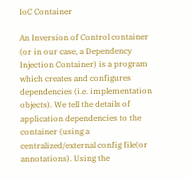IoC Container

An Inversion of Control container (or in our case, a Dependency Injection Container) is a program which creates and configures dependencies (i.e. implementation objects). We tell the details of application dependencies to the container (using a centralized/external config file(or annotations). Using the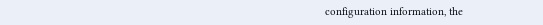configuration information, the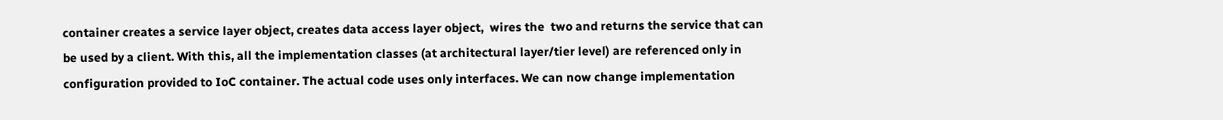container creates a service layer object, creates data access layer object,  wires the  two and returns the service that can be used by a client. With this, all the implementation classes (at architectural layer/tier level) are referenced only in configuration provided to IoC container. The actual code uses only interfaces. We can now change implementation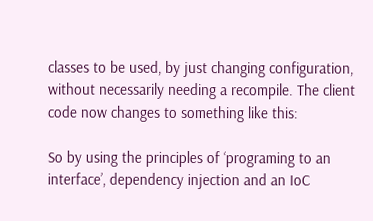classes to be used, by just changing configuration, without necessarily needing a recompile. The client code now changes to something like this:

So by using the principles of ‘programing to an interface’, dependency injection and an IoC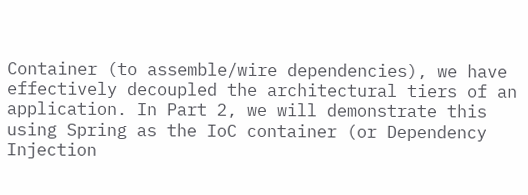Container (to assemble/wire dependencies), we have effectively decoupled the architectural tiers of an application. In Part 2, we will demonstrate this using Spring as the IoC container (or Dependency Injection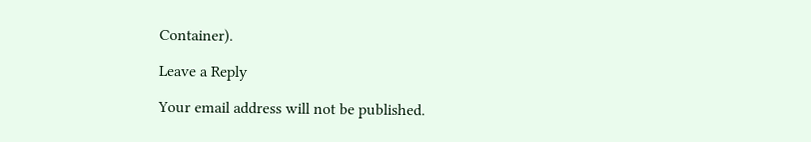Container).

Leave a Reply

Your email address will not be published.